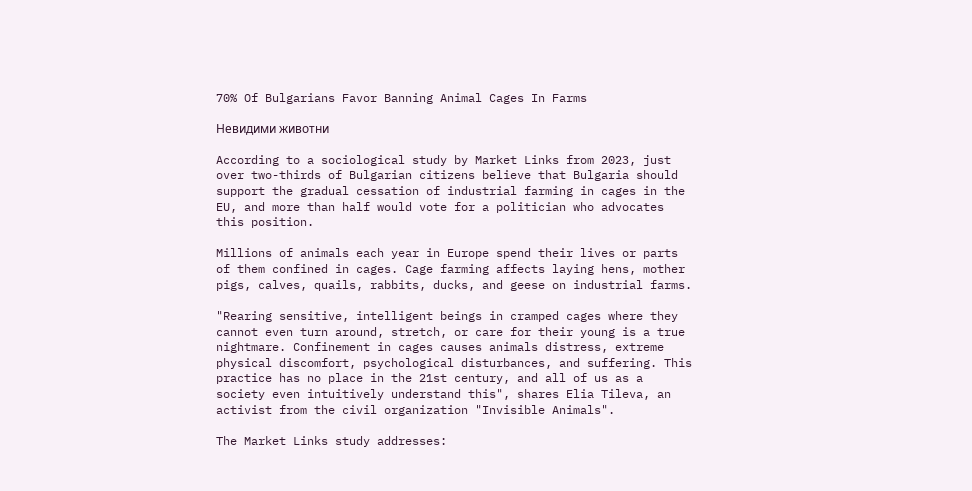70% Of Bulgarians Favor Banning Animal Cages In Farms

Невидими животни

According to a sociological study by Market Links from 2023, just over two-thirds of Bulgarian citizens believe that Bulgaria should support the gradual cessation of industrial farming in cages in the EU, and more than half would vote for a politician who advocates this position.

Millions of animals each year in Europe spend their lives or parts of them confined in cages. Cage farming affects laying hens, mother pigs, calves, quails, rabbits, ducks, and geese on industrial farms.

"Rearing sensitive, intelligent beings in cramped cages where they cannot even turn around, stretch, or care for their young is a true nightmare. Confinement in cages causes animals distress, extreme physical discomfort, psychological disturbances, and suffering. This practice has no place in the 21st century, and all of us as a society even intuitively understand this", shares Elia Tileva, an activist from the civil organization "Invisible Animals".

The Market Links study addresses: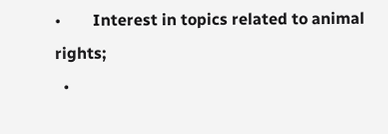•        Interest in topics related to animal rights;
  •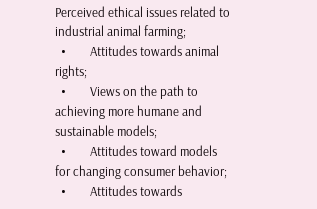Perceived ethical issues related to industrial animal farming;
  •        Attitudes towards animal rights;
  •        Views on the path to achieving more humane and sustainable models;
  •        Attitudes toward models for changing consumer behavior;
  •        Attitudes towards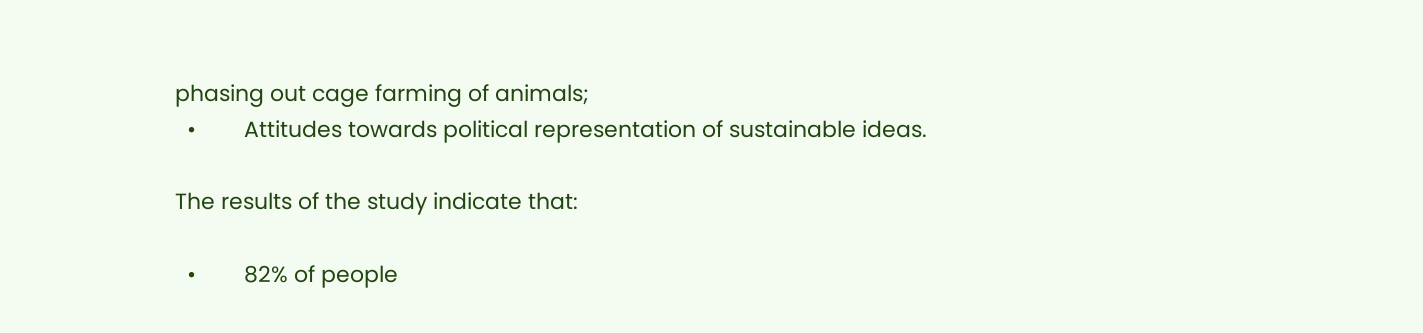phasing out cage farming of animals;
  •        Attitudes towards political representation of sustainable ideas.

The results of the study indicate that:

  •        82% of people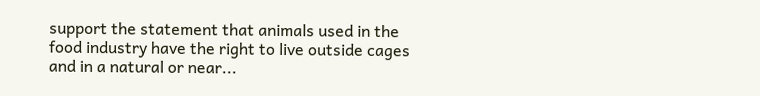support the statement that animals used in the food industry have the right to live outside cages and in a natural or near...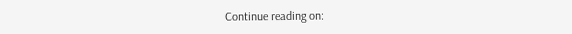Continue reading on: